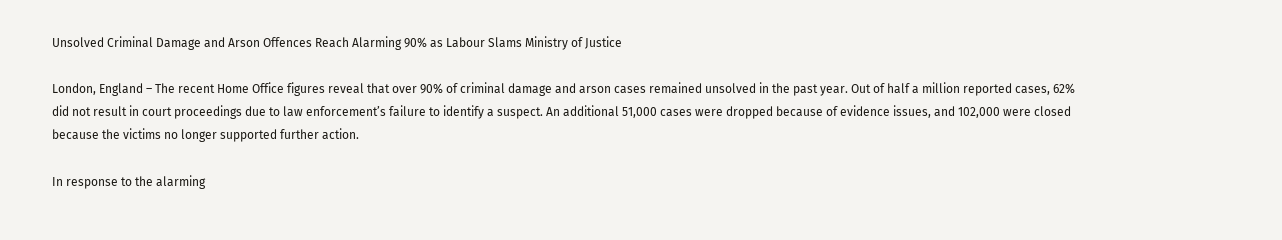Unsolved Criminal Damage and Arson Offences Reach Alarming 90% as Labour Slams Ministry of Justice

London, England – The recent Home Office figures reveal that over 90% of criminal damage and arson cases remained unsolved in the past year. Out of half a million reported cases, 62% did not result in court proceedings due to law enforcement’s failure to identify a suspect. An additional 51,000 cases were dropped because of evidence issues, and 102,000 were closed because the victims no longer supported further action.

In response to the alarming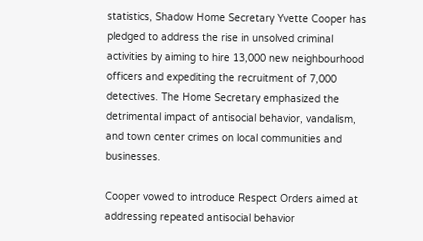statistics, Shadow Home Secretary Yvette Cooper has pledged to address the rise in unsolved criminal activities by aiming to hire 13,000 new neighbourhood officers and expediting the recruitment of 7,000 detectives. The Home Secretary emphasized the detrimental impact of antisocial behavior, vandalism, and town center crimes on local communities and businesses.

Cooper vowed to introduce Respect Orders aimed at addressing repeated antisocial behavior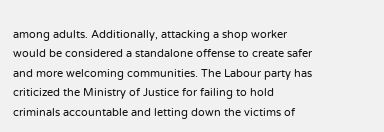among adults. Additionally, attacking a shop worker would be considered a standalone offense to create safer and more welcoming communities. The Labour party has criticized the Ministry of Justice for failing to hold criminals accountable and letting down the victims of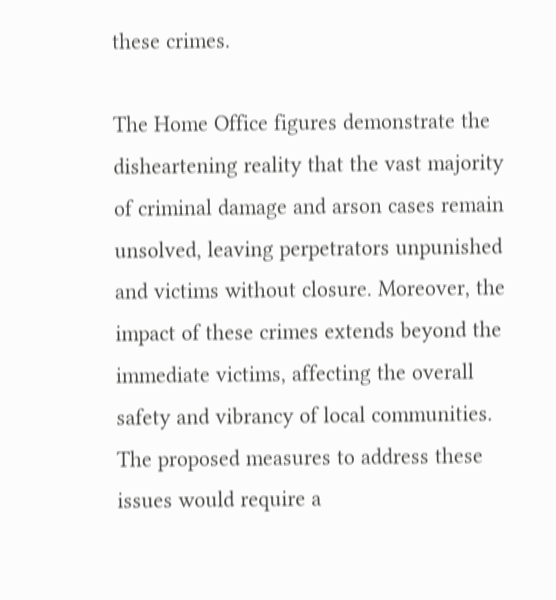these crimes.

The Home Office figures demonstrate the disheartening reality that the vast majority of criminal damage and arson cases remain unsolved, leaving perpetrators unpunished and victims without closure. Moreover, the impact of these crimes extends beyond the immediate victims, affecting the overall safety and vibrancy of local communities. The proposed measures to address these issues would require a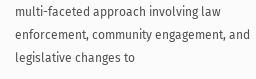multi-faceted approach involving law enforcement, community engagement, and legislative changes to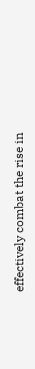effectively combat the rise in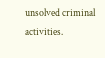unsolved criminal activities.